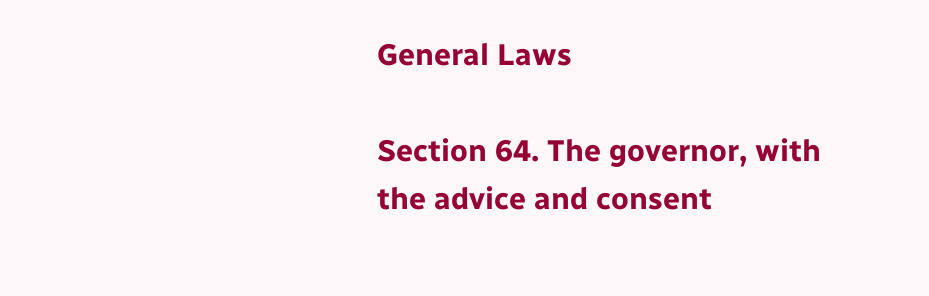General Laws

Section 64. The governor, with the advice and consent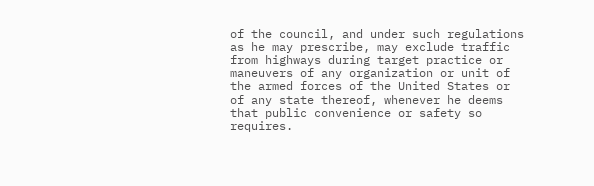of the council, and under such regulations as he may prescribe, may exclude traffic from highways during target practice or maneuvers of any organization or unit of the armed forces of the United States or of any state thereof, whenever he deems that public convenience or safety so requires.